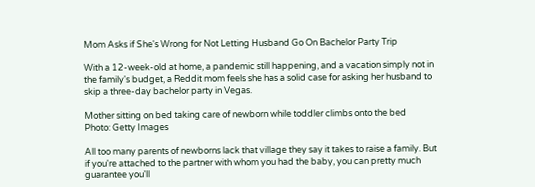Mom Asks if She's Wrong for Not Letting Husband Go On Bachelor Party Trip

With a 12-week-old at home, a pandemic still happening, and a vacation simply not in the family's budget, a Reddit mom feels she has a solid case for asking her husband to skip a three-day bachelor party in Vegas.

Mother sitting on bed taking care of newborn while toddler climbs onto the bed
Photo: Getty Images

All too many parents of newborns lack that village they say it takes to raise a family. But if you're attached to the partner with whom you had the baby, you can pretty much guarantee you'll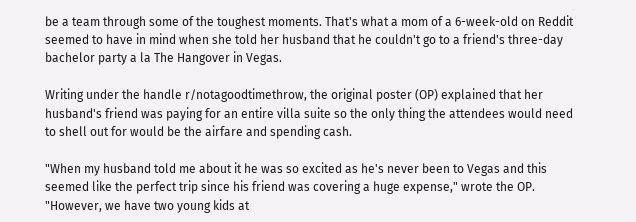be a team through some of the toughest moments. That's what a mom of a 6-week-old on Reddit seemed to have in mind when she told her husband that he couldn't go to a friend's three-day bachelor party a la The Hangover in Vegas.

Writing under the handle r/notagoodtimethrow, the original poster (OP) explained that her husband's friend was paying for an entire villa suite so the only thing the attendees would need to shell out for would be the airfare and spending cash.

"When my husband told me about it he was so excited as he's never been to Vegas and this seemed like the perfect trip since his friend was covering a huge expense," wrote the OP. "However, we have two young kids at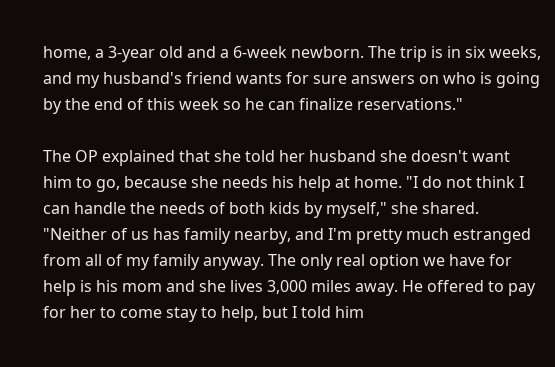home, a 3-year old and a 6-week newborn. The trip is in six weeks, and my husband's friend wants for sure answers on who is going by the end of this week so he can finalize reservations."

The OP explained that she told her husband she doesn't want him to go, because she needs his help at home. "I do not think I can handle the needs of both kids by myself," she shared. "Neither of us has family nearby, and I'm pretty much estranged from all of my family anyway. The only real option we have for help is his mom and she lives 3,000 miles away. He offered to pay for her to come stay to help, but I told him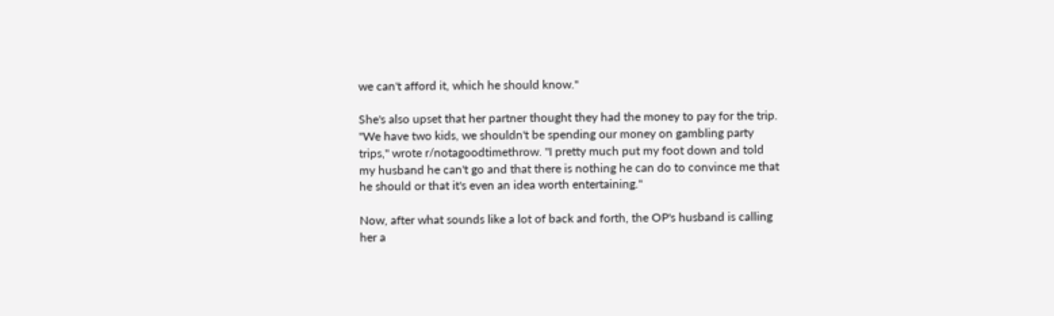we can't afford it, which he should know."

She's also upset that her partner thought they had the money to pay for the trip. "We have two kids, we shouldn't be spending our money on gambling party trips," wrote r/notagoodtimethrow. "I pretty much put my foot down and told my husband he can't go and that there is nothing he can do to convince me that he should or that it's even an idea worth entertaining."

Now, after what sounds like a lot of back and forth, the OP's husband is calling her a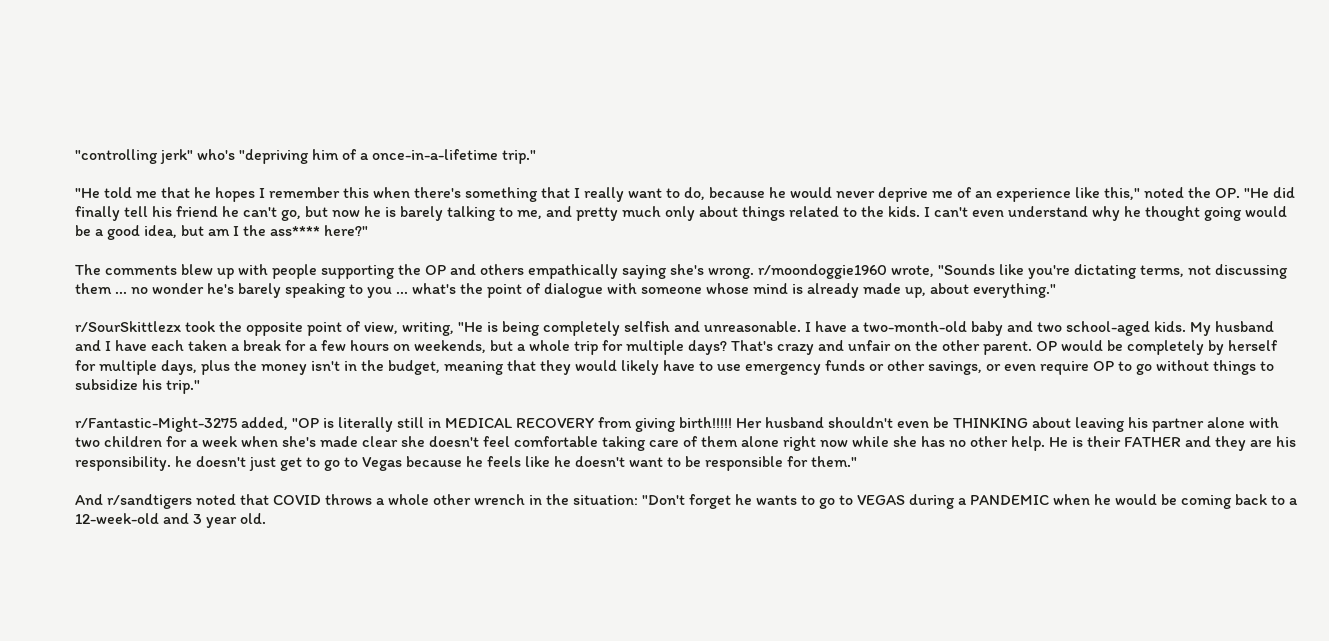"controlling jerk" who's "depriving him of a once-in-a-lifetime trip."

"He told me that he hopes I remember this when there's something that I really want to do, because he would never deprive me of an experience like this," noted the OP. "He did finally tell his friend he can't go, but now he is barely talking to me, and pretty much only about things related to the kids. I can't even understand why he thought going would be a good idea, but am I the ass**** here?"

The comments blew up with people supporting the OP and others empathically saying she's wrong. r/moondoggie1960 wrote, "Sounds like you're dictating terms, not discussing them ... no wonder he's barely speaking to you ... what's the point of dialogue with someone whose mind is already made up, about everything."

r/SourSkittlezx took the opposite point of view, writing, "He is being completely selfish and unreasonable. I have a two-month-old baby and two school-aged kids. My husband and I have each taken a break for a few hours on weekends, but a whole trip for multiple days? That's crazy and unfair on the other parent. OP would be completely by herself for multiple days, plus the money isn't in the budget, meaning that they would likely have to use emergency funds or other savings, or even require OP to go without things to subsidize his trip."

r/Fantastic-Might-3275 added, "OP is literally still in MEDICAL RECOVERY from giving birth!!!!! Her husband shouldn't even be THINKING about leaving his partner alone with two children for a week when she's made clear she doesn't feel comfortable taking care of them alone right now while she has no other help. He is their FATHER and they are his responsibility. he doesn't just get to go to Vegas because he feels like he doesn't want to be responsible for them."

And r/sandtigers noted that COVID throws a whole other wrench in the situation: "Don't forget he wants to go to VEGAS during a PANDEMIC when he would be coming back to a 12-week-old and 3 year old.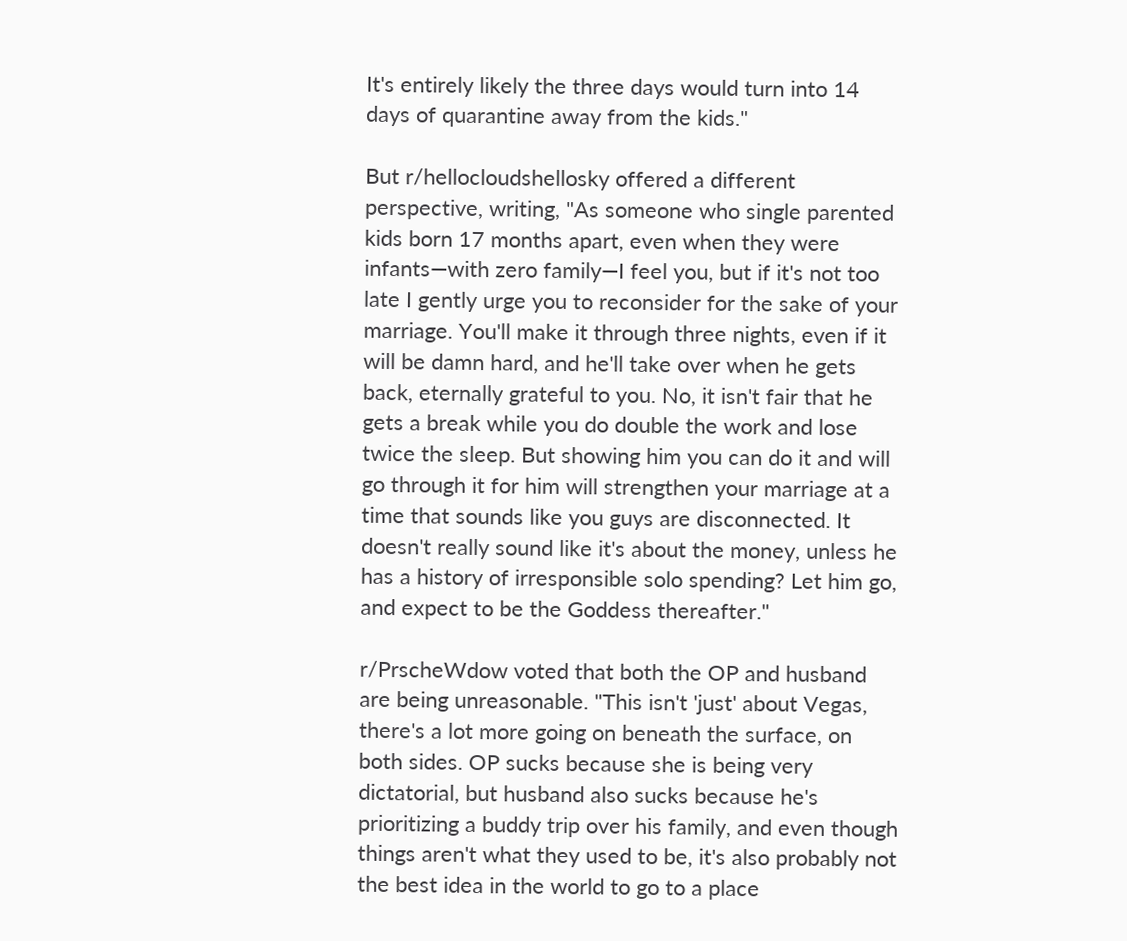It's entirely likely the three days would turn into 14 days of quarantine away from the kids."

But r/hellocloudshellosky offered a different perspective, writing, "As someone who single parented kids born 17 months apart, even when they were infants—with zero family—I feel you, but if it's not too late I gently urge you to reconsider for the sake of your marriage. You'll make it through three nights, even if it will be damn hard, and he'll take over when he gets back, eternally grateful to you. No, it isn't fair that he gets a break while you do double the work and lose twice the sleep. But showing him you can do it and will go through it for him will strengthen your marriage at a time that sounds like you guys are disconnected. It doesn't really sound like it's about the money, unless he has a history of irresponsible solo spending? Let him go, and expect to be the Goddess thereafter."

r/PrscheWdow voted that both the OP and husband are being unreasonable. "This isn't 'just' about Vegas, there's a lot more going on beneath the surface, on both sides. OP sucks because she is being very dictatorial, but husband also sucks because he's prioritizing a buddy trip over his family, and even though things aren't what they used to be, it's also probably not the best idea in the world to go to a place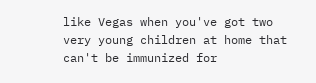like Vegas when you've got two very young children at home that can't be immunized for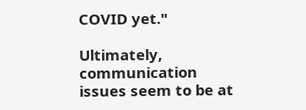COVID yet."

Ultimately, communication issues seem to be at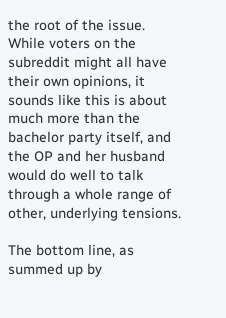the root of the issue. While voters on the subreddit might all have their own opinions, it sounds like this is about much more than the bachelor party itself, and the OP and her husband would do well to talk through a whole range of other, underlying tensions.

The bottom line, as summed up by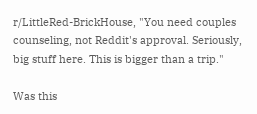r/LittleRed-BrickHouse, "You need couples counseling, not Reddit's approval. Seriously, big stuff here. This is bigger than a trip."

Was this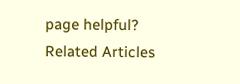page helpful?
Related Articles